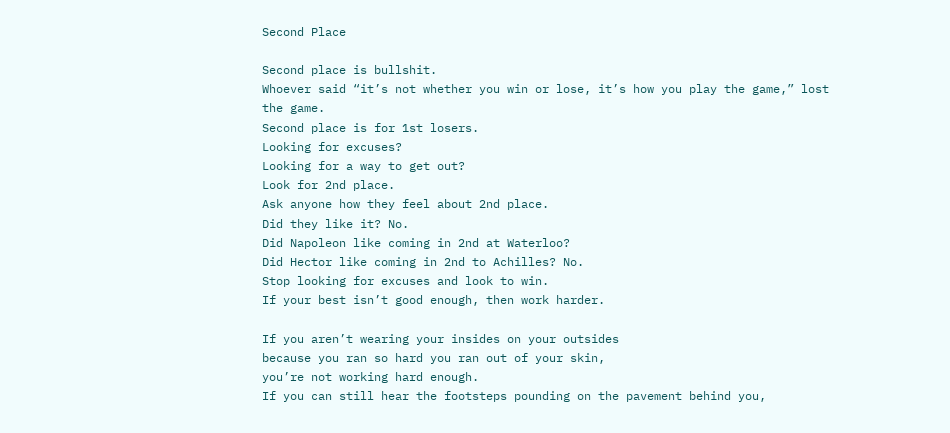Second Place

Second place is bullshit.
Whoever said “it’s not whether you win or lose, it’s how you play the game,” lost the game.
Second place is for 1st losers.
Looking for excuses?
Looking for a way to get out?
Look for 2nd place.
Ask anyone how they feel about 2nd place.
Did they like it? No.
Did Napoleon like coming in 2nd at Waterloo?
Did Hector like coming in 2nd to Achilles? No.
Stop looking for excuses and look to win.
If your best isn’t good enough, then work harder.

If you aren’t wearing your insides on your outsides
because you ran so hard you ran out of your skin,
you’re not working hard enough.
If you can still hear the footsteps pounding on the pavement behind you,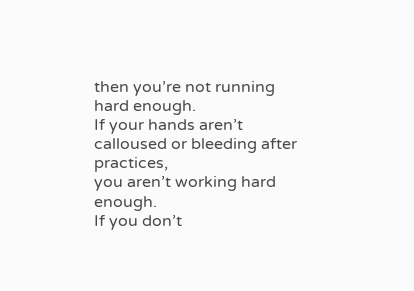then you’re not running hard enough.
If your hands aren’t calloused or bleeding after practices,
you aren’t working hard enough.
If you don’t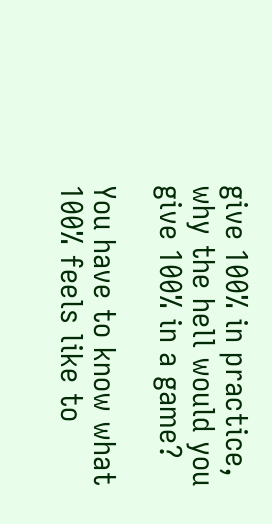give 100% in practice,
why the hell would you give 100% in a game?

You have to know what 100% feels like to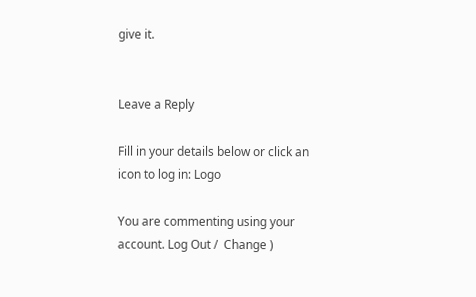give it.


Leave a Reply

Fill in your details below or click an icon to log in: Logo

You are commenting using your account. Log Out /  Change )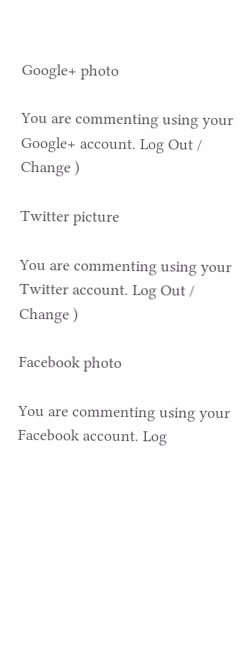Google+ photo

You are commenting using your Google+ account. Log Out /  Change )

Twitter picture

You are commenting using your Twitter account. Log Out /  Change )

Facebook photo

You are commenting using your Facebook account. Log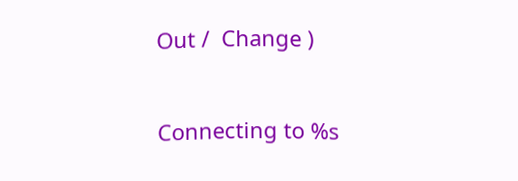Out /  Change )


Connecting to %s